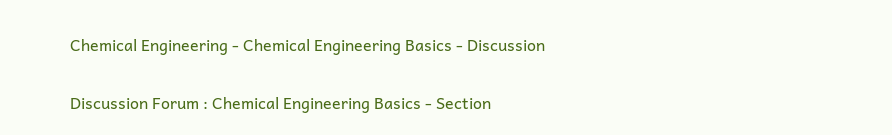Chemical Engineering - Chemical Engineering Basics - Discussion

Discussion Forum : Chemical Engineering Basics - Section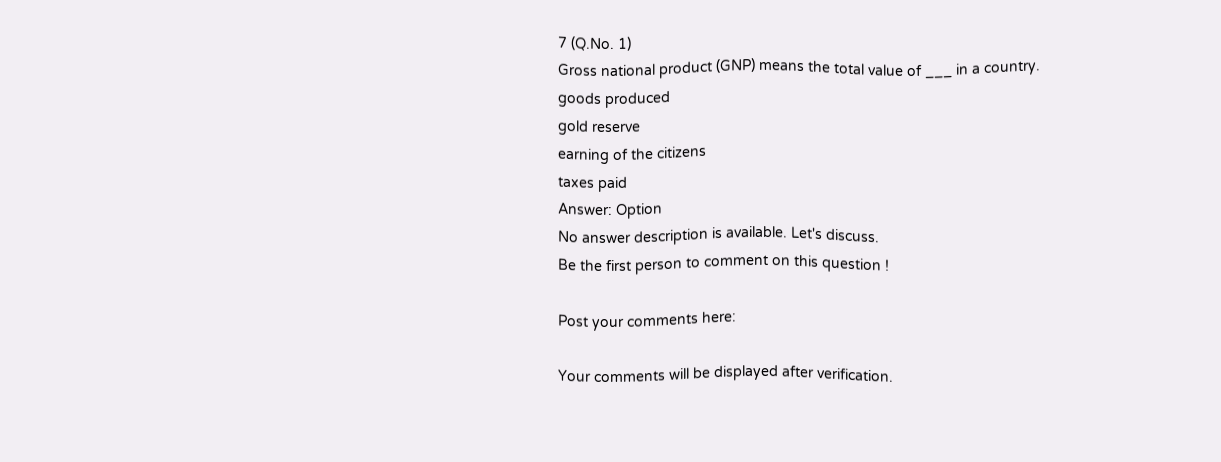7 (Q.No. 1)
Gross national product (GNP) means the total value of ___ in a country.
goods produced
gold reserve
earning of the citizens
taxes paid
Answer: Option
No answer description is available. Let's discuss.
Be the first person to comment on this question !

Post your comments here:

Your comments will be displayed after verification.